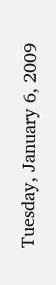Tuesday, January 6, 2009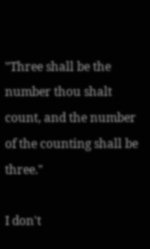"Three shall be the number thou shalt count, and the number of the counting shall be three."

I don't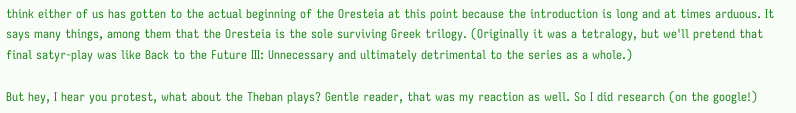think either of us has gotten to the actual beginning of the Oresteia at this point because the introduction is long and at times arduous. It says many things, among them that the Oresteia is the sole surviving Greek trilogy. (Originally it was a tetralogy, but we'll pretend that final satyr-play was like Back to the Future III: Unnecessary and ultimately detrimental to the series as a whole.)

But hey, I hear you protest, what about the Theban plays? Gentle reader, that was my reaction as well. So I did research (on the google!)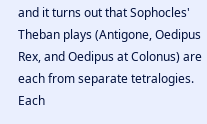and it turns out that Sophocles' Theban plays (Antigone, Oedipus Rex, and Oedipus at Colonus) are each from separate tetralogies. Each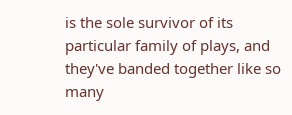is the sole survivor of its particular family of plays, and they've banded together like so many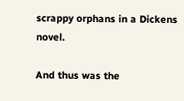scrappy orphans in a Dickens novel.

And thus was the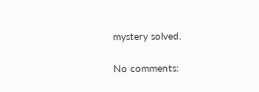mystery solved.

No comments: